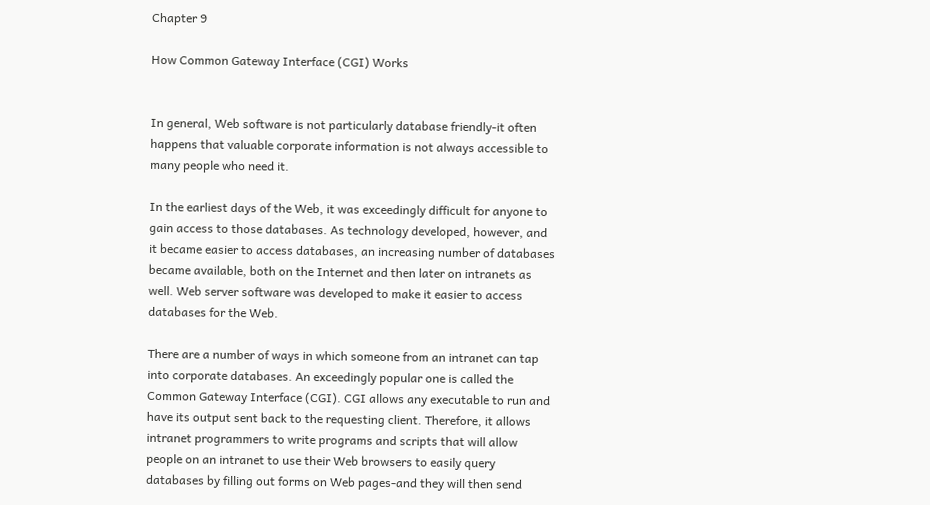Chapter 9

How Common Gateway Interface (CGI) Works


In general, Web software is not particularly database friendly-it often happens that valuable corporate information is not always accessible to many people who need it.

In the earliest days of the Web, it was exceedingly difficult for anyone to gain access to those databases. As technology developed, however, and it became easier to access databases, an increasing number of databases became available, both on the Internet and then later on intranets as well. Web server software was developed to make it easier to access databases for the Web.

There are a number of ways in which someone from an intranet can tap into corporate databases. An exceedingly popular one is called the Common Gateway Interface (CGI). CGI allows any executable to run and have its output sent back to the requesting client. Therefore, it allows intranet programmers to write programs and scripts that will allow people on an intranet to use their Web browsers to easily query databases by filling out forms on Web pages-and they will then send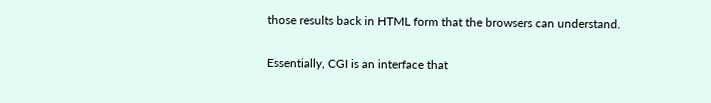those results back in HTML form that the browsers can understand.

Essentially, CGI is an interface that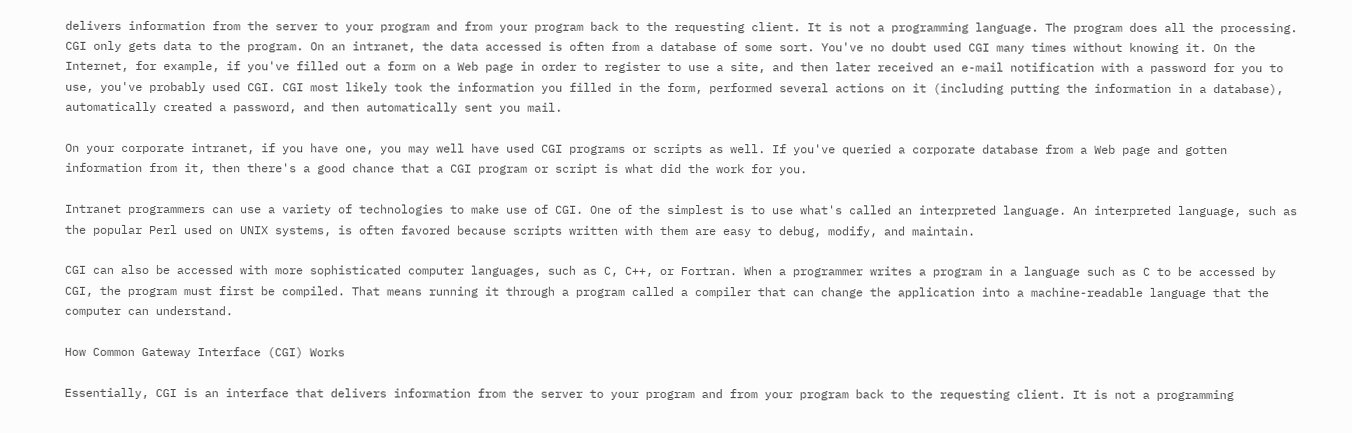delivers information from the server to your program and from your program back to the requesting client. It is not a programming language. The program does all the processing. CGI only gets data to the program. On an intranet, the data accessed is often from a database of some sort. You've no doubt used CGI many times without knowing it. On the Internet, for example, if you've filled out a form on a Web page in order to register to use a site, and then later received an e-mail notification with a password for you to use, you've probably used CGI. CGI most likely took the information you filled in the form, performed several actions on it (including putting the information in a database), automatically created a password, and then automatically sent you mail.

On your corporate intranet, if you have one, you may well have used CGI programs or scripts as well. If you've queried a corporate database from a Web page and gotten information from it, then there's a good chance that a CGI program or script is what did the work for you.

Intranet programmers can use a variety of technologies to make use of CGI. One of the simplest is to use what's called an interpreted language. An interpreted language, such as the popular Perl used on UNIX systems, is often favored because scripts written with them are easy to debug, modify, and maintain.

CGI can also be accessed with more sophisticated computer languages, such as C, C++, or Fortran. When a programmer writes a program in a language such as C to be accessed by CGI, the program must first be compiled. That means running it through a program called a compiler that can change the application into a machine-readable language that the computer can understand.

How Common Gateway Interface (CGI) Works

Essentially, CGI is an interface that delivers information from the server to your program and from your program back to the requesting client. It is not a programming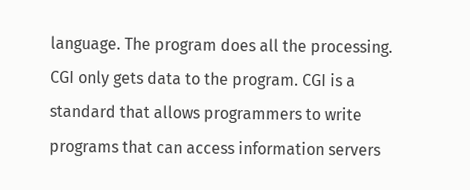language. The program does all the processing. CGI only gets data to the program. CGI is a standard that allows programmers to write programs that can access information servers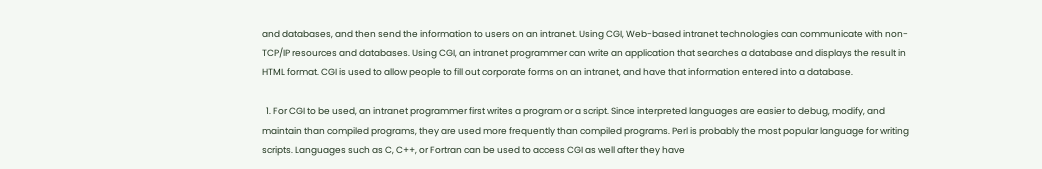and databases, and then send the information to users on an intranet. Using CGI, Web-based intranet technologies can communicate with non-TCP/IP resources and databases. Using CGI, an intranet programmer can write an application that searches a database and displays the result in HTML format. CGI is used to allow people to fill out corporate forms on an intranet, and have that information entered into a database.

  1. For CGI to be used, an intranet programmer first writes a program or a script. Since interpreted languages are easier to debug, modify, and maintain than compiled programs, they are used more frequently than compiled programs. Perl is probably the most popular language for writing scripts. Languages such as C, C++, or Fortran can be used to access CGI as well after they have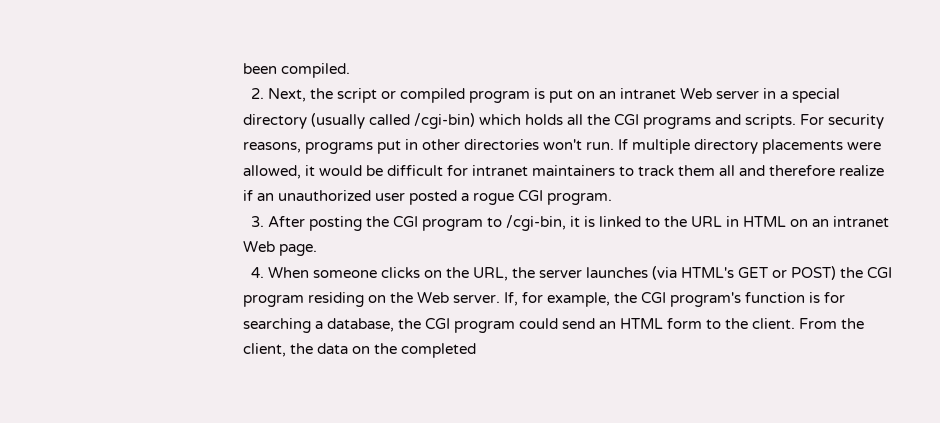been compiled.
  2. Next, the script or compiled program is put on an intranet Web server in a special directory (usually called /cgi-bin) which holds all the CGI programs and scripts. For security reasons, programs put in other directories won't run. If multiple directory placements were allowed, it would be difficult for intranet maintainers to track them all and therefore realize if an unauthorized user posted a rogue CGI program.
  3. After posting the CGI program to /cgi-bin, it is linked to the URL in HTML on an intranet Web page.
  4. When someone clicks on the URL, the server launches (via HTML's GET or POST) the CGI program residing on the Web server. If, for example, the CGI program's function is for searching a database, the CGI program could send an HTML form to the client. From the client, the data on the completed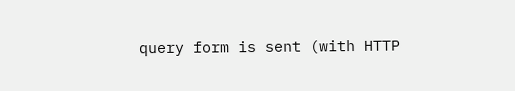query form is sent (with HTTP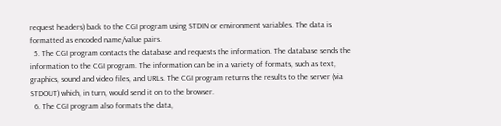request headers) back to the CGI program using STDIN or environment variables. The data is formatted as encoded name/value pairs.
  5. The CGI program contacts the database and requests the information. The database sends the information to the CGI program. The information can be in a variety of formats, such as text, graphics, sound and video files, and URLs. The CGI program returns the results to the server (via STDOUT) which, in turn, would send it on to the browser.
  6. The CGI program also formats the data,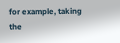for example, taking the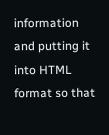information and putting it into HTML format so that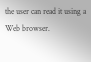the user can read it using a Web browser.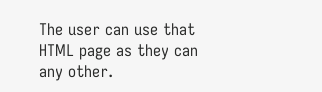The user can use that HTML page as they can any other.